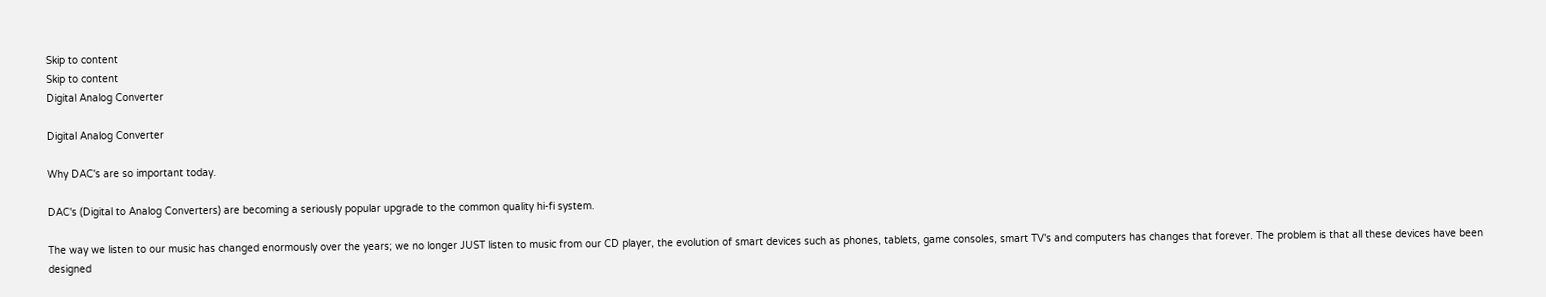Skip to content
Skip to content
Digital Analog Converter

Digital Analog Converter

Why DAC's are so important today.

DAC's (Digital to Analog Converters) are becoming a seriously popular upgrade to the common quality hi-fi system.

The way we listen to our music has changed enormously over the years; we no longer JUST listen to music from our CD player, the evolution of smart devices such as phones, tablets, game consoles, smart TV's and computers has changes that forever. The problem is that all these devices have been designed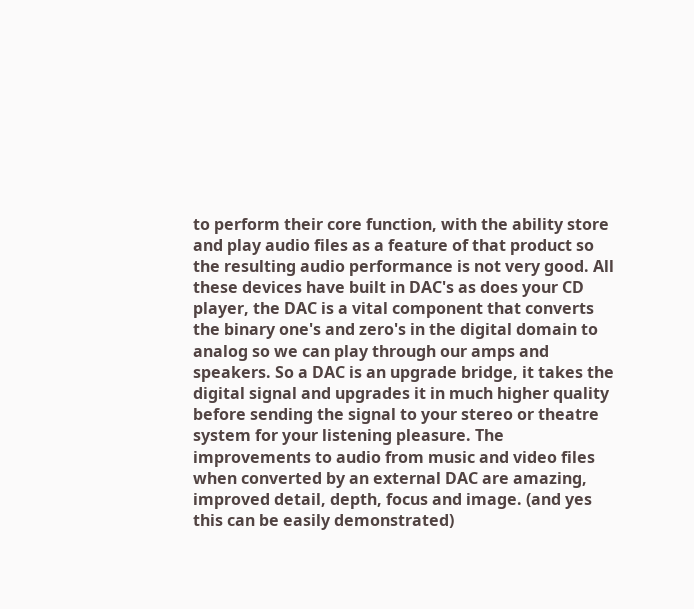to perform their core function, with the ability store and play audio files as a feature of that product so the resulting audio performance is not very good. All these devices have built in DAC's as does your CD player, the DAC is a vital component that converts the binary one's and zero's in the digital domain to analog so we can play through our amps and speakers. So a DAC is an upgrade bridge, it takes the digital signal and upgrades it in much higher quality before sending the signal to your stereo or theatre system for your listening pleasure. The improvements to audio from music and video files when converted by an external DAC are amazing, improved detail, depth, focus and image. (and yes this can be easily demonstrated)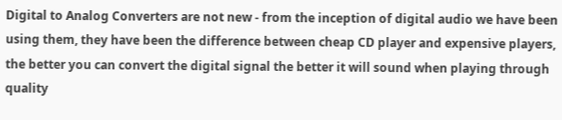Digital to Analog Converters are not new - from the inception of digital audio we have been using them, they have been the difference between cheap CD player and expensive players, the better you can convert the digital signal the better it will sound when playing through quality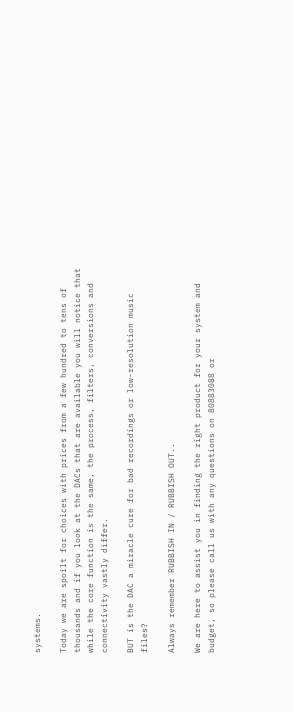systems.

Today we are spoilt for choices with prices from a few hundred to tens of thousands and if you look at the DACs that are available you will notice that while the core function is the same, the process, filters, conversions and connectivity vastly differ.

BUT is the DAC a miracle cure for bad recordings or low-resolution music files?

Always remember RUBBISH IN / RUBBISH OUT..

We are here to assist you in finding the right product for your system and budget, so please call us with any questions on 80883088 or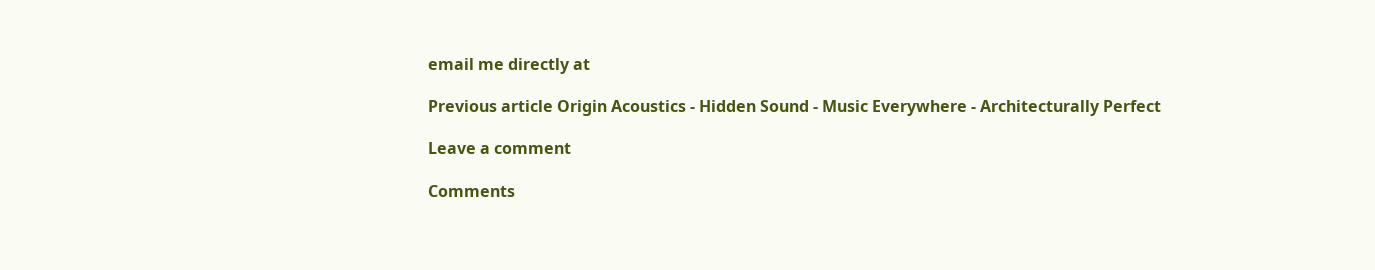email me directly at

Previous article Origin Acoustics - Hidden Sound - Music Everywhere - Architecturally Perfect

Leave a comment

Comments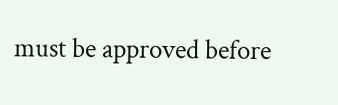must be approved before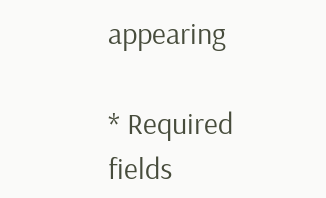appearing

* Required fields